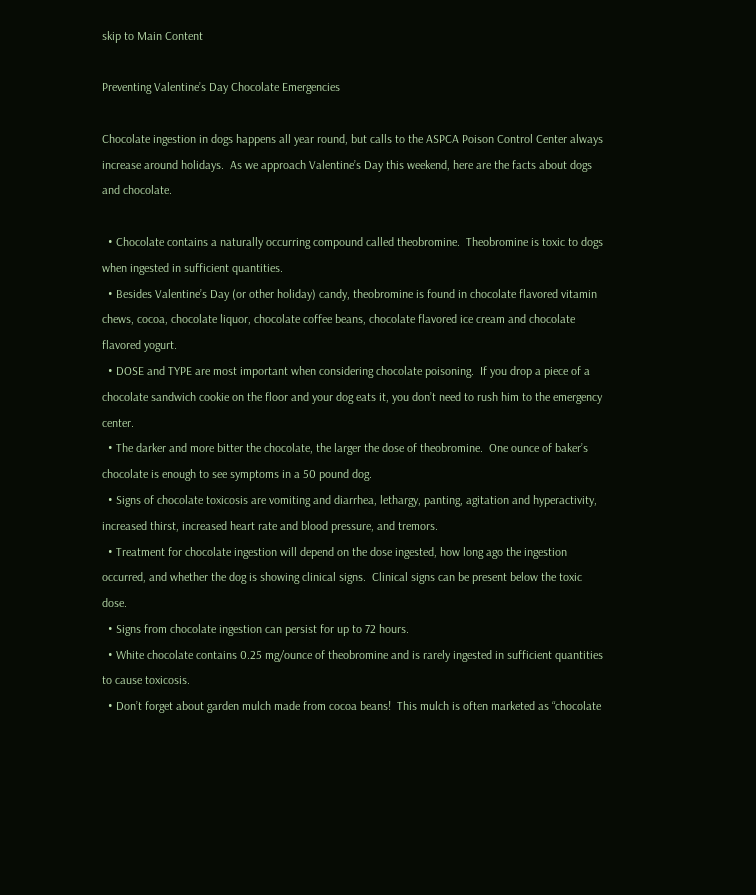skip to Main Content

Preventing Valentine’s Day Chocolate Emergencies

Chocolate ingestion in dogs happens all year round, but calls to the ASPCA Poison Control Center always increase around holidays.  As we approach Valentine’s Day this weekend, here are the facts about dogs and chocolate.

  • Chocolate contains a naturally occurring compound called theobromine.  Theobromine is toxic to dogs when ingested in sufficient quantities.
  • Besides Valentine’s Day (or other holiday) candy, theobromine is found in chocolate flavored vitamin chews, cocoa, chocolate liquor, chocolate coffee beans, chocolate flavored ice cream and chocolate flavored yogurt.
  • DOSE and TYPE are most important when considering chocolate poisoning.  If you drop a piece of a chocolate sandwich cookie on the floor and your dog eats it, you don’t need to rush him to the emergency center.
  • The darker and more bitter the chocolate, the larger the dose of theobromine.  One ounce of baker’s chocolate is enough to see symptoms in a 50 pound dog.
  • Signs of chocolate toxicosis are vomiting and diarrhea, lethargy, panting, agitation and hyperactivity, increased thirst, increased heart rate and blood pressure, and tremors.
  • Treatment for chocolate ingestion will depend on the dose ingested, how long ago the ingestion occurred, and whether the dog is showing clinical signs.  Clinical signs can be present below the toxic dose.
  • Signs from chocolate ingestion can persist for up to 72 hours.
  • White chocolate contains 0.25 mg/ounce of theobromine and is rarely ingested in sufficient quantities to cause toxicosis.
  • Don’t forget about garden mulch made from cocoa beans!  This mulch is often marketed as “chocolate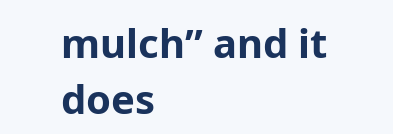mulch” and it does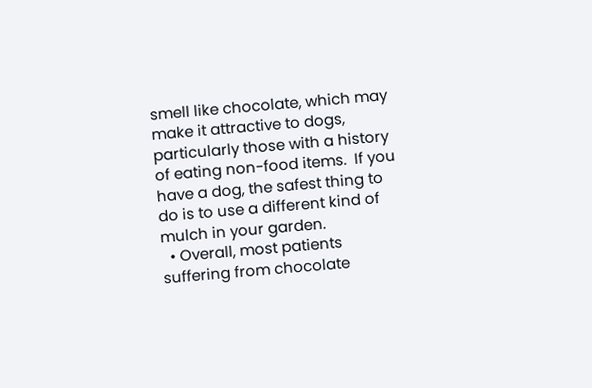smell like chocolate, which may make it attractive to dogs, particularly those with a history of eating non-food items.  If you have a dog, the safest thing to do is to use a different kind of mulch in your garden.
  • Overall, most patients suffering from chocolate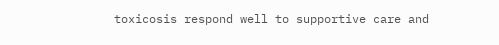toxicosis respond well to supportive care and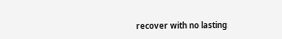recover with no lasting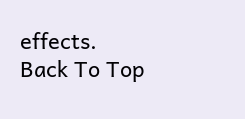effects.
Back To Top